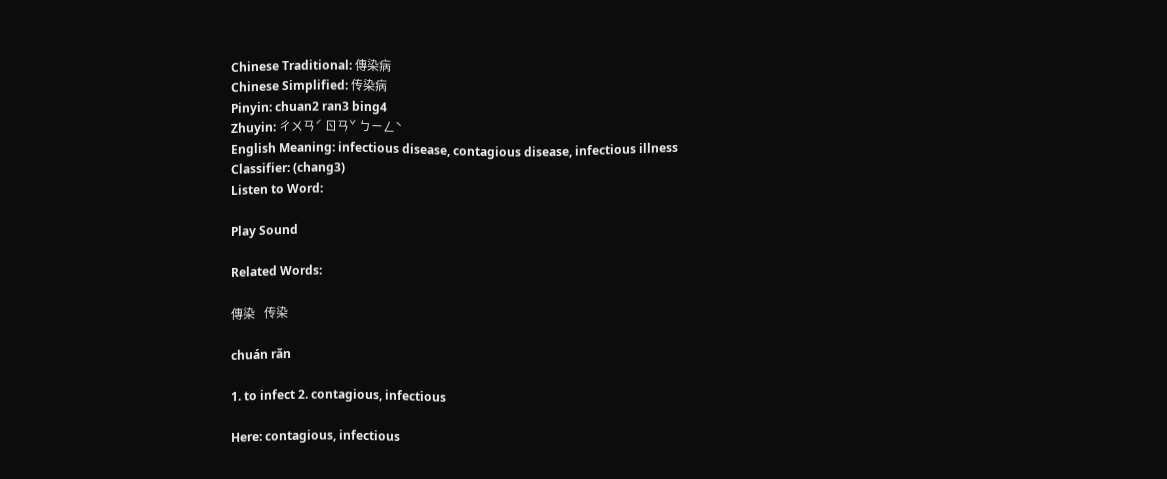Chinese Traditional: 傳染病
Chinese Simplified: 传染病
Pinyin: chuan2 ran3 bing4
Zhuyin: ㄔㄨㄢˊ ㄖㄢˇ ㄅㄧㄥˋ
English Meaning: infectious disease, contagious disease, infectious illness
Classifier: (chang3)
Listen to Word:

Play Sound

Related Words:

傳染   传染

chuán rǎn

1. to infect 2. contagious, infectious

Here: contagious, infectious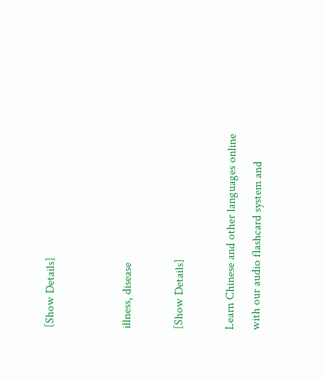[Show Details]


illness, disease

[Show Details]

Learn Chinese and other languages online with our audio flashcard system and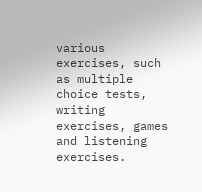various exercises, such as multiple choice tests, writing exercises, games and listening exercises.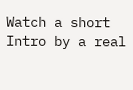Watch a short Intro by a real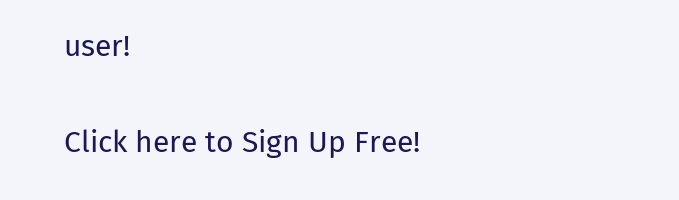user!

Click here to Sign Up Free!